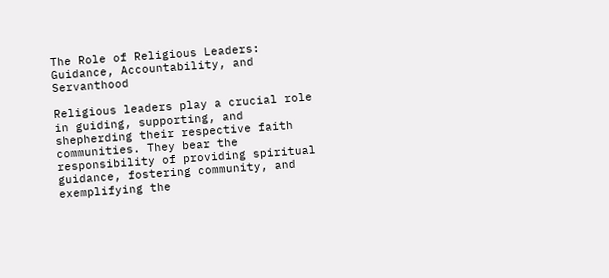The Role of Religious Leaders: Guidance, Accountability, and Servanthood

Religious leaders play a crucial role in guiding, supporting, and shepherding their respective faith communities. They bear the responsibility of providing spiritual guidance, fostering community, and exemplifying the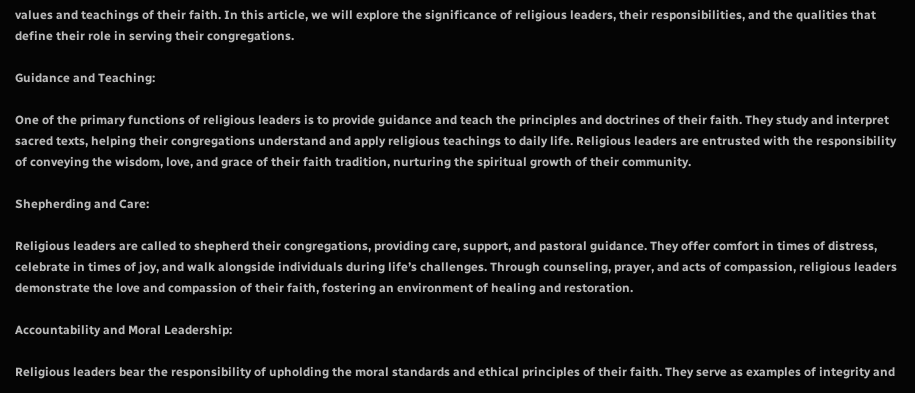values and teachings of their faith. In this article, we will explore the significance of religious leaders, their responsibilities, and the qualities that define their role in serving their congregations.

Guidance and Teaching:

One of the primary functions of religious leaders is to provide guidance and teach the principles and doctrines of their faith. They study and interpret sacred texts, helping their congregations understand and apply religious teachings to daily life. Religious leaders are entrusted with the responsibility of conveying the wisdom, love, and grace of their faith tradition, nurturing the spiritual growth of their community.

Shepherding and Care:

Religious leaders are called to shepherd their congregations, providing care, support, and pastoral guidance. They offer comfort in times of distress, celebrate in times of joy, and walk alongside individuals during life’s challenges. Through counseling, prayer, and acts of compassion, religious leaders demonstrate the love and compassion of their faith, fostering an environment of healing and restoration.

Accountability and Moral Leadership:

Religious leaders bear the responsibility of upholding the moral standards and ethical principles of their faith. They serve as examples of integrity and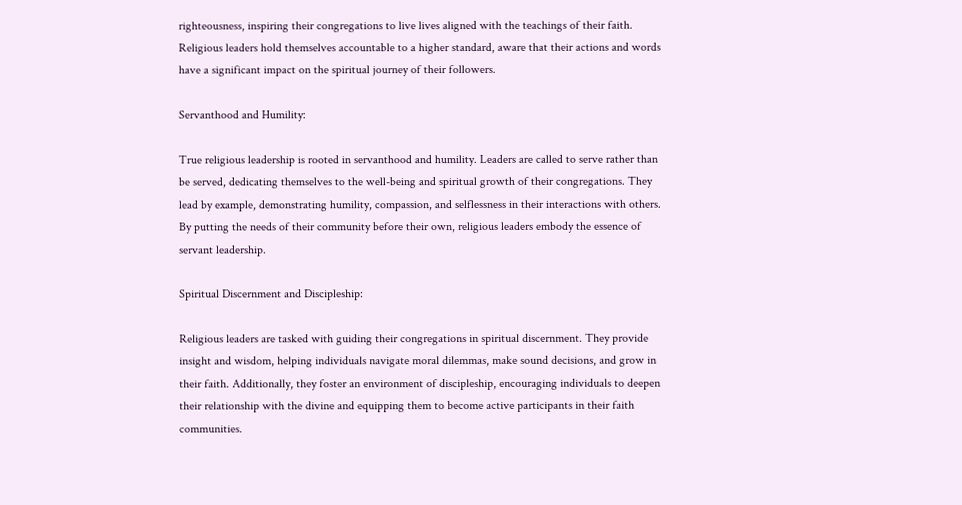righteousness, inspiring their congregations to live lives aligned with the teachings of their faith. Religious leaders hold themselves accountable to a higher standard, aware that their actions and words have a significant impact on the spiritual journey of their followers.

Servanthood and Humility:

True religious leadership is rooted in servanthood and humility. Leaders are called to serve rather than be served, dedicating themselves to the well-being and spiritual growth of their congregations. They lead by example, demonstrating humility, compassion, and selflessness in their interactions with others. By putting the needs of their community before their own, religious leaders embody the essence of servant leadership.

Spiritual Discernment and Discipleship:

Religious leaders are tasked with guiding their congregations in spiritual discernment. They provide insight and wisdom, helping individuals navigate moral dilemmas, make sound decisions, and grow in their faith. Additionally, they foster an environment of discipleship, encouraging individuals to deepen their relationship with the divine and equipping them to become active participants in their faith communities.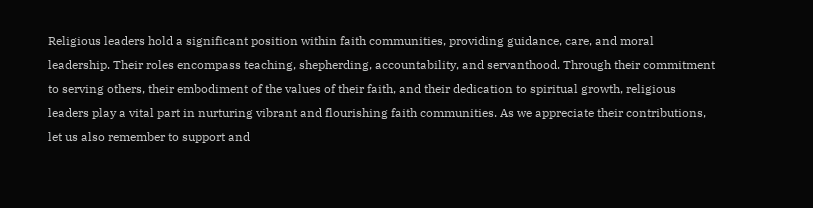Religious leaders hold a significant position within faith communities, providing guidance, care, and moral leadership. Their roles encompass teaching, shepherding, accountability, and servanthood. Through their commitment to serving others, their embodiment of the values of their faith, and their dedication to spiritual growth, religious leaders play a vital part in nurturing vibrant and flourishing faith communities. As we appreciate their contributions, let us also remember to support and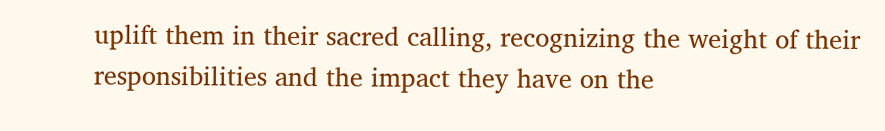uplift them in their sacred calling, recognizing the weight of their responsibilities and the impact they have on the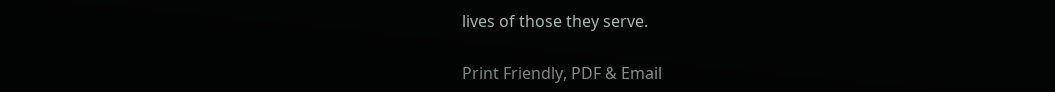lives of those they serve.

Print Friendly, PDF & Email